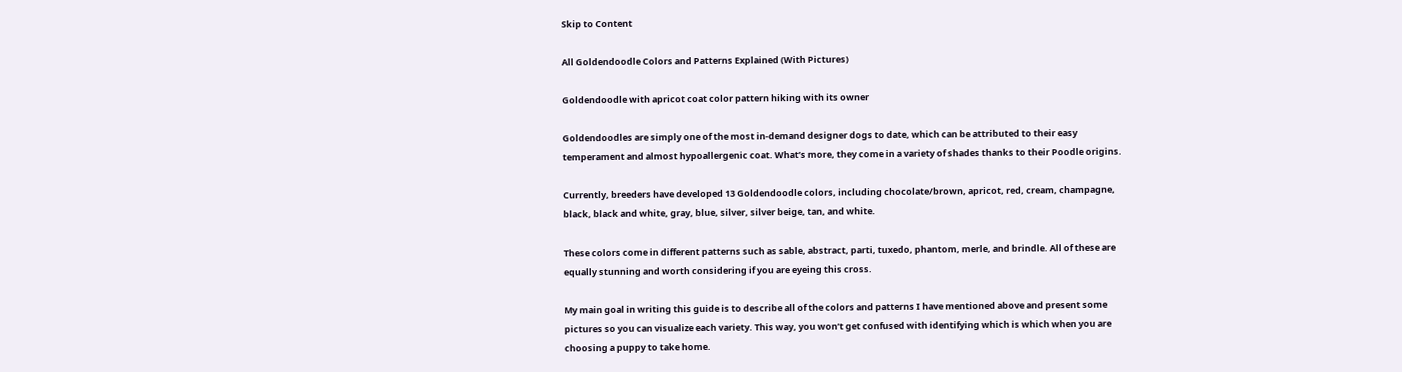Skip to Content

All Goldendoodle Colors and Patterns Explained (With Pictures)

Goldendoodle with apricot coat color pattern hiking with its owner

Goldendoodles are simply one of the most in-demand designer dogs to date, which can be attributed to their easy temperament and almost hypoallergenic coat. What’s more, they come in a variety of shades thanks to their Poodle origins.

Currently, breeders have developed 13 Goldendoodle colors, including chocolate/brown, apricot, red, cream, champagne, black, black and white, gray, blue, silver, silver beige, tan, and white.

These colors come in different patterns such as sable, abstract, parti, tuxedo, phantom, merle, and brindle. All of these are equally stunning and worth considering if you are eyeing this cross.

My main goal in writing this guide is to describe all of the colors and patterns I have mentioned above and present some pictures so you can visualize each variety. This way, you won’t get confused with identifying which is which when you are choosing a puppy to take home.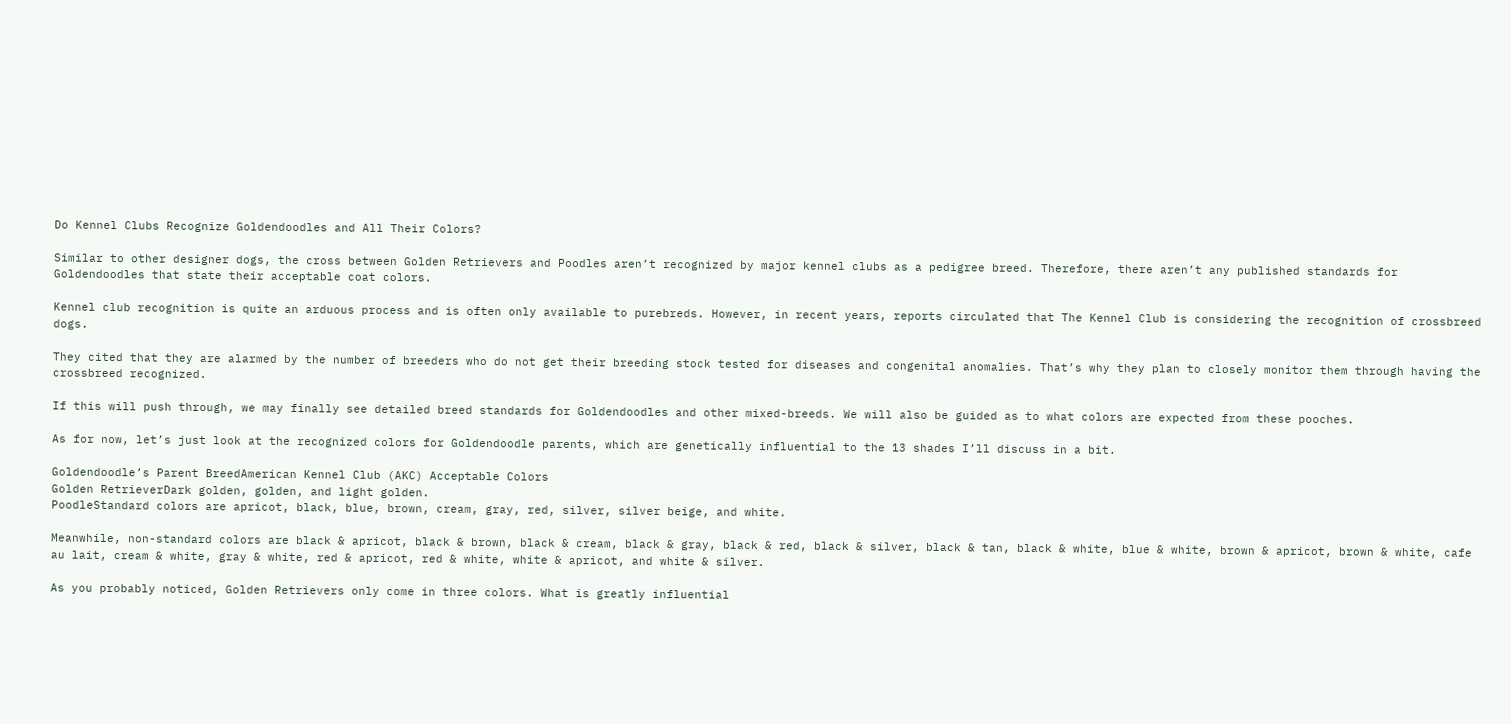Do Kennel Clubs Recognize Goldendoodles and All Their Colors?

Similar to other designer dogs, the cross between Golden Retrievers and Poodles aren’t recognized by major kennel clubs as a pedigree breed. Therefore, there aren’t any published standards for Goldendoodles that state their acceptable coat colors.

Kennel club recognition is quite an arduous process and is often only available to purebreds. However, in recent years, reports circulated that The Kennel Club is considering the recognition of crossbreed dogs.

They cited that they are alarmed by the number of breeders who do not get their breeding stock tested for diseases and congenital anomalies. That’s why they plan to closely monitor them through having the crossbreed recognized.

If this will push through, we may finally see detailed breed standards for Goldendoodles and other mixed-breeds. We will also be guided as to what colors are expected from these pooches.

As for now, let’s just look at the recognized colors for Goldendoodle parents, which are genetically influential to the 13 shades I’ll discuss in a bit.

Goldendoodle’s Parent BreedAmerican Kennel Club (AKC) Acceptable Colors
Golden RetrieverDark golden, golden, and light golden.
PoodleStandard colors are apricot, black, blue, brown, cream, gray, red, silver, silver beige, and white.

Meanwhile, non-standard colors are black & apricot, black & brown, black & cream, black & gray, black & red, black & silver, black & tan, black & white, blue & white, brown & apricot, brown & white, cafe au lait, cream & white, gray & white, red & apricot, red & white, white & apricot, and white & silver.

As you probably noticed, Golden Retrievers only come in three colors. What is greatly influential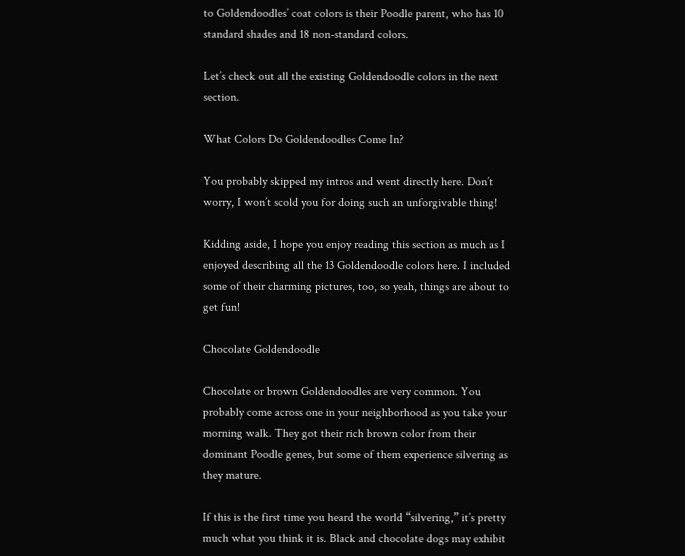to Goldendoodles’ coat colors is their Poodle parent, who has 10 standard shades and 18 non-standard colors.

Let’s check out all the existing Goldendoodle colors in the next section.

What Colors Do Goldendoodles Come In?

You probably skipped my intros and went directly here. Don’t worry, I won’t scold you for doing such an unforgivable thing!

Kidding aside, I hope you enjoy reading this section as much as I enjoyed describing all the 13 Goldendoodle colors here. I included some of their charming pictures, too, so yeah, things are about to get fun!

Chocolate Goldendoodle

Chocolate or brown Goldendoodles are very common. You probably come across one in your neighborhood as you take your morning walk. They got their rich brown color from their dominant Poodle genes, but some of them experience silvering as they mature.

If this is the first time you heard the world “silvering,” it’s pretty much what you think it is. Black and chocolate dogs may exhibit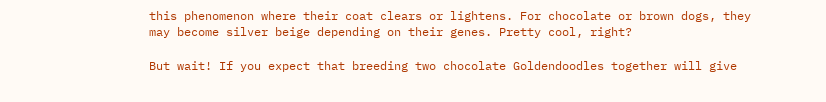this phenomenon where their coat clears or lightens. For chocolate or brown dogs, they may become silver beige depending on their genes. Pretty cool, right?

But wait! If you expect that breeding two chocolate Goldendoodles together will give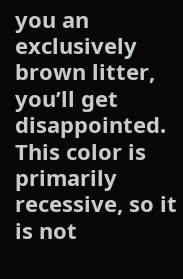you an exclusively brown litter, you’ll get disappointed. This color is primarily recessive, so it is not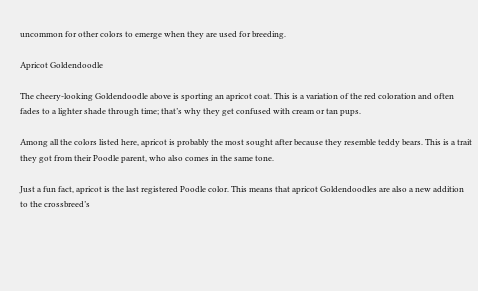uncommon for other colors to emerge when they are used for breeding.

Apricot Goldendoodle

The cheery-looking Goldendoodle above is sporting an apricot coat. This is a variation of the red coloration and often fades to a lighter shade through time; that’s why they get confused with cream or tan pups.

Among all the colors listed here, apricot is probably the most sought after because they resemble teddy bears. This is a trait they got from their Poodle parent, who also comes in the same tone.

Just a fun fact, apricot is the last registered Poodle color. This means that apricot Goldendoodles are also a new addition to the crossbreed’s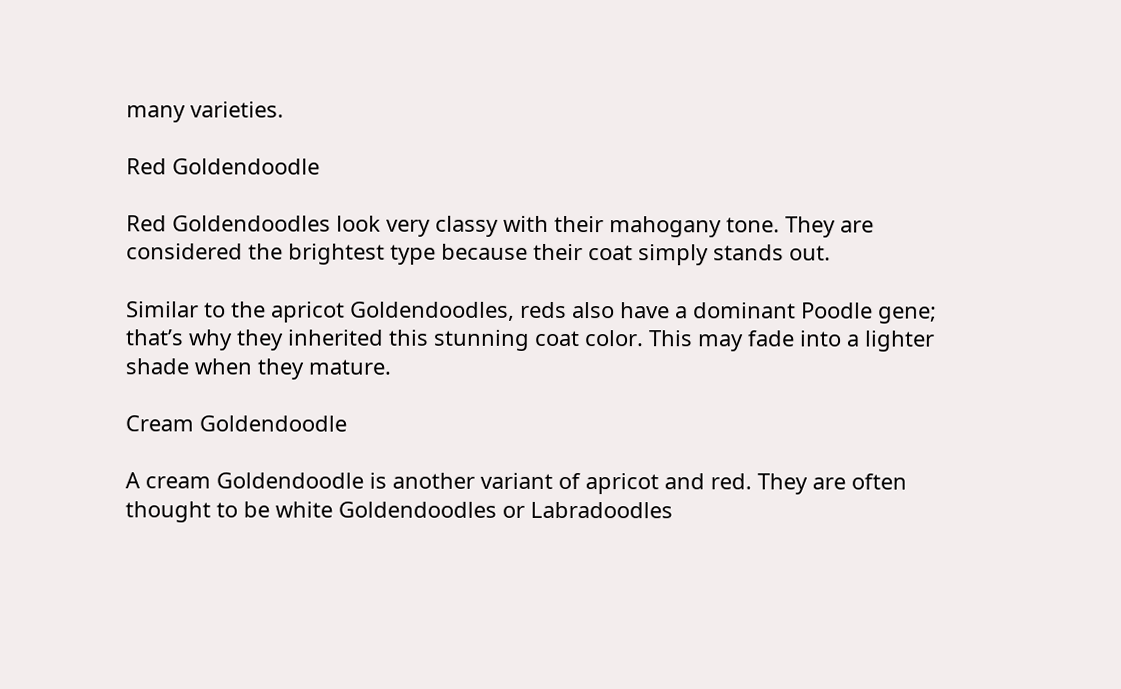many varieties.

Red Goldendoodle

Red Goldendoodles look very classy with their mahogany tone. They are considered the brightest type because their coat simply stands out.

Similar to the apricot Goldendoodles, reds also have a dominant Poodle gene; that’s why they inherited this stunning coat color. This may fade into a lighter shade when they mature.

Cream Goldendoodle

A cream Goldendoodle is another variant of apricot and red. They are often thought to be white Goldendoodles or Labradoodles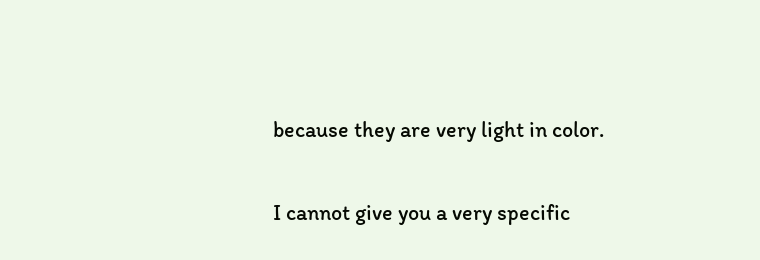because they are very light in color.

I cannot give you a very specific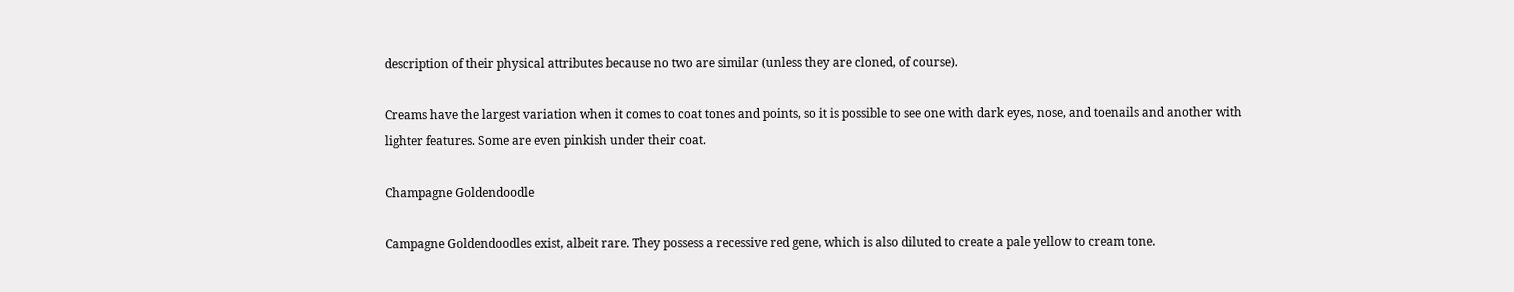description of their physical attributes because no two are similar (unless they are cloned, of course).

Creams have the largest variation when it comes to coat tones and points, so it is possible to see one with dark eyes, nose, and toenails and another with lighter features. Some are even pinkish under their coat.

Champagne Goldendoodle

Campagne Goldendoodles exist, albeit rare. They possess a recessive red gene, which is also diluted to create a pale yellow to cream tone.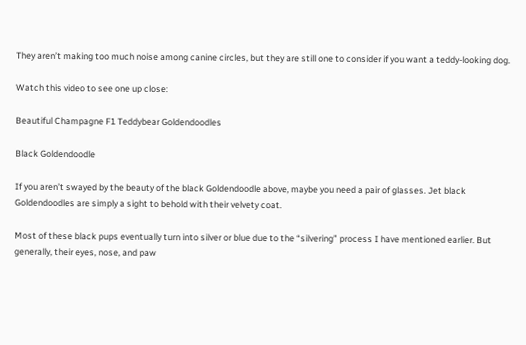They aren’t making too much noise among canine circles, but they are still one to consider if you want a teddy-looking dog.

Watch this video to see one up close:

Beautiful Champagne F1 Teddybear Goldendoodles

Black Goldendoodle

If you aren’t swayed by the beauty of the black Goldendoodle above, maybe you need a pair of glasses. Jet black Goldendoodles are simply a sight to behold with their velvety coat.

Most of these black pups eventually turn into silver or blue due to the “silvering” process I have mentioned earlier. But generally, their eyes, nose, and paw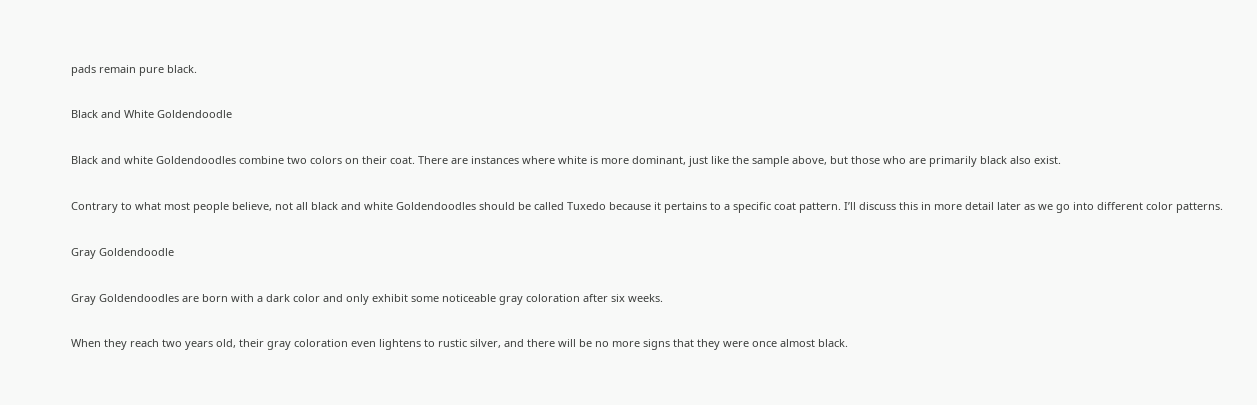pads remain pure black.

Black and White Goldendoodle

Black and white Goldendoodles combine two colors on their coat. There are instances where white is more dominant, just like the sample above, but those who are primarily black also exist.

Contrary to what most people believe, not all black and white Goldendoodles should be called Tuxedo because it pertains to a specific coat pattern. I’ll discuss this in more detail later as we go into different color patterns.

Gray Goldendoodle

Gray Goldendoodles are born with a dark color and only exhibit some noticeable gray coloration after six weeks.

When they reach two years old, their gray coloration even lightens to rustic silver, and there will be no more signs that they were once almost black.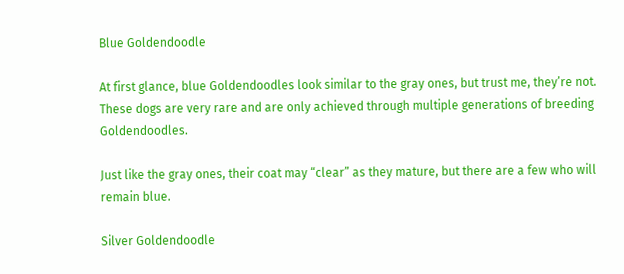Blue Goldendoodle

At first glance, blue Goldendoodles look similar to the gray ones, but trust me, they’re not. These dogs are very rare and are only achieved through multiple generations of breeding Goldendoodles.

Just like the gray ones, their coat may “clear” as they mature, but there are a few who will remain blue.

Silver Goldendoodle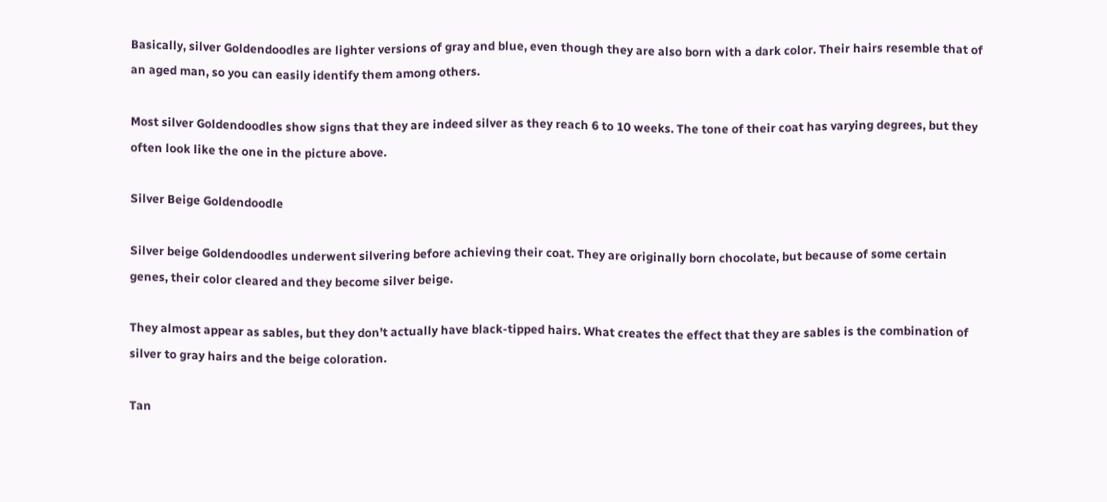Basically, silver Goldendoodles are lighter versions of gray and blue, even though they are also born with a dark color. Their hairs resemble that of an aged man, so you can easily identify them among others.

Most silver Goldendoodles show signs that they are indeed silver as they reach 6 to 10 weeks. The tone of their coat has varying degrees, but they often look like the one in the picture above.

Silver Beige Goldendoodle

Silver beige Goldendoodles underwent silvering before achieving their coat. They are originally born chocolate, but because of some certain genes, their color cleared and they become silver beige.

They almost appear as sables, but they don’t actually have black-tipped hairs. What creates the effect that they are sables is the combination of silver to gray hairs and the beige coloration.

Tan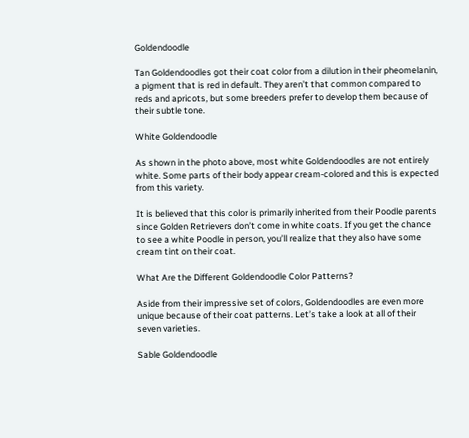Goldendoodle

Tan Goldendoodles got their coat color from a dilution in their pheomelanin, a pigment that is red in default. They aren’t that common compared to reds and apricots, but some breeders prefer to develop them because of their subtle tone.

White Goldendoodle

As shown in the photo above, most white Goldendoodles are not entirely white. Some parts of their body appear cream-colored and this is expected from this variety.

It is believed that this color is primarily inherited from their Poodle parents since Golden Retrievers don’t come in white coats. If you get the chance to see a white Poodle in person, you’ll realize that they also have some cream tint on their coat.

What Are the Different Goldendoodle Color Patterns?

Aside from their impressive set of colors, Goldendoodles are even more unique because of their coat patterns. Let’s take a look at all of their seven varieties.

Sable Goldendoodle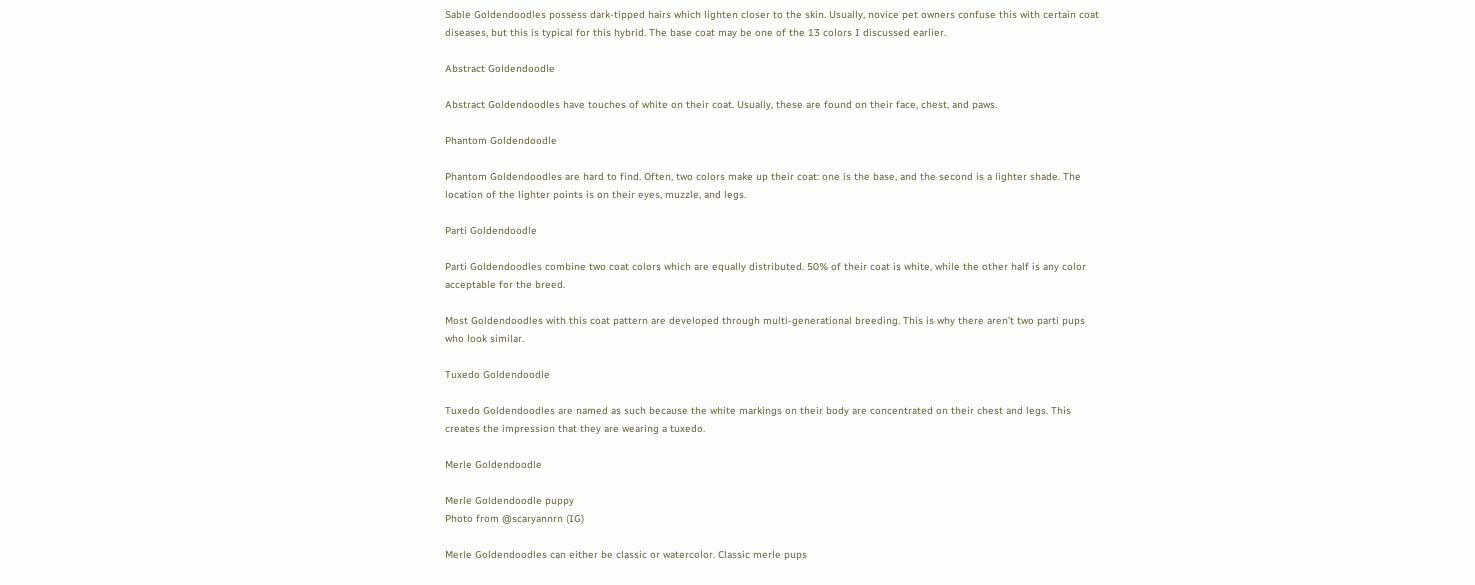Sable Goldendoodles possess dark-tipped hairs which lighten closer to the skin. Usually, novice pet owners confuse this with certain coat diseases, but this is typical for this hybrid. The base coat may be one of the 13 colors I discussed earlier.

Abstract Goldendoodle

Abstract Goldendoodles have touches of white on their coat. Usually, these are found on their face, chest, and paws.

Phantom Goldendoodle

Phantom Goldendoodles are hard to find. Often, two colors make up their coat: one is the base, and the second is a lighter shade. The location of the lighter points is on their eyes, muzzle, and legs.

Parti Goldendoodle

Parti Goldendoodles combine two coat colors which are equally distributed. 50% of their coat is white, while the other half is any color acceptable for the breed.

Most Goldendoodles with this coat pattern are developed through multi-generational breeding. This is why there aren’t two parti pups who look similar.

Tuxedo Goldendoodle

Tuxedo Goldendoodles are named as such because the white markings on their body are concentrated on their chest and legs. This creates the impression that they are wearing a tuxedo.

Merle Goldendoodle

Merle Goldendoodle puppy
Photo from @scaryannrn (IG)

Merle Goldendoodles can either be classic or watercolor. Classic merle pups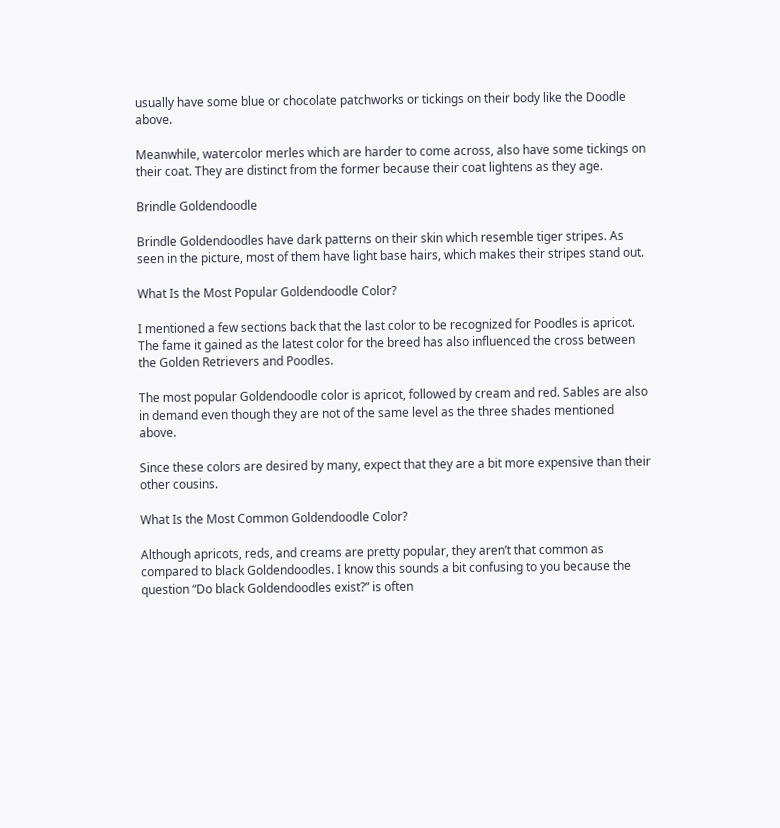usually have some blue or chocolate patchworks or tickings on their body like the Doodle above.

Meanwhile, watercolor merles which are harder to come across, also have some tickings on their coat. They are distinct from the former because their coat lightens as they age.

Brindle Goldendoodle

Brindle Goldendoodles have dark patterns on their skin which resemble tiger stripes. As seen in the picture, most of them have light base hairs, which makes their stripes stand out.

What Is the Most Popular Goldendoodle Color?

I mentioned a few sections back that the last color to be recognized for Poodles is apricot. The fame it gained as the latest color for the breed has also influenced the cross between the Golden Retrievers and Poodles.

The most popular Goldendoodle color is apricot, followed by cream and red. Sables are also in demand even though they are not of the same level as the three shades mentioned above.

Since these colors are desired by many, expect that they are a bit more expensive than their other cousins.

What Is the Most Common Goldendoodle Color?

Although apricots, reds, and creams are pretty popular, they aren’t that common as compared to black Goldendoodles. I know this sounds a bit confusing to you because the question “Do black Goldendoodles exist?” is often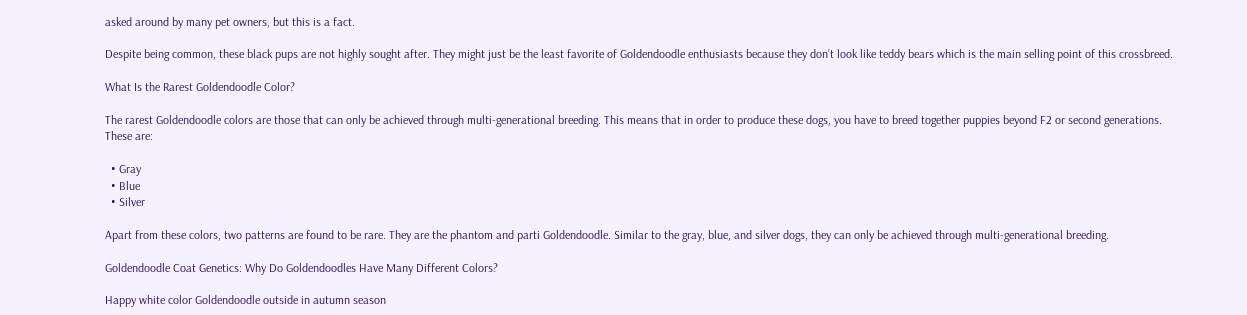asked around by many pet owners, but this is a fact.

Despite being common, these black pups are not highly sought after. They might just be the least favorite of Goldendoodle enthusiasts because they don’t look like teddy bears which is the main selling point of this crossbreed.

What Is the Rarest Goldendoodle Color?

The rarest Goldendoodle colors are those that can only be achieved through multi-generational breeding. This means that in order to produce these dogs, you have to breed together puppies beyond F2 or second generations. These are:

  • Gray
  • Blue
  • Silver

Apart from these colors, two patterns are found to be rare. They are the phantom and parti Goldendoodle. Similar to the gray, blue, and silver dogs, they can only be achieved through multi-generational breeding.

Goldendoodle Coat Genetics: Why Do Goldendoodles Have Many Different Colors?

Happy white color Goldendoodle outside in autumn season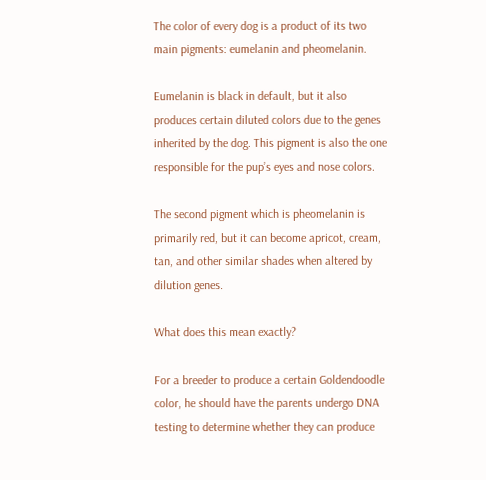The color of every dog is a product of its two main pigments: eumelanin and pheomelanin.

Eumelanin is black in default, but it also produces certain diluted colors due to the genes inherited by the dog. This pigment is also the one responsible for the pup’s eyes and nose colors.

The second pigment which is pheomelanin is primarily red, but it can become apricot, cream, tan, and other similar shades when altered by dilution genes.

What does this mean exactly?

For a breeder to produce a certain Goldendoodle color, he should have the parents undergo DNA testing to determine whether they can produce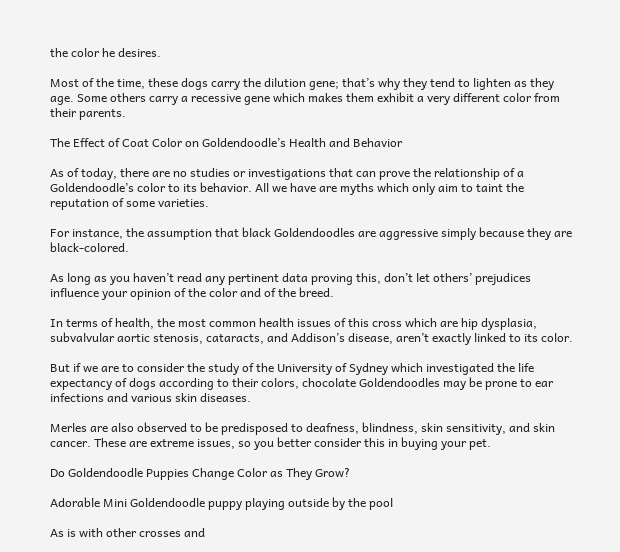the color he desires.

Most of the time, these dogs carry the dilution gene; that’s why they tend to lighten as they age. Some others carry a recessive gene which makes them exhibit a very different color from their parents.

The Effect of Coat Color on Goldendoodle’s Health and Behavior

As of today, there are no studies or investigations that can prove the relationship of a Goldendoodle’s color to its behavior. All we have are myths which only aim to taint the reputation of some varieties.

For instance, the assumption that black Goldendoodles are aggressive simply because they are black-colored.

As long as you haven’t read any pertinent data proving this, don’t let others’ prejudices influence your opinion of the color and of the breed.

In terms of health, the most common health issues of this cross which are hip dysplasia, subvalvular aortic stenosis, cataracts, and Addison’s disease, aren’t exactly linked to its color.

But if we are to consider the study of the University of Sydney which investigated the life expectancy of dogs according to their colors, chocolate Goldendoodles may be prone to ear infections and various skin diseases.

Merles are also observed to be predisposed to deafness, blindness, skin sensitivity, and skin cancer. These are extreme issues, so you better consider this in buying your pet.

Do Goldendoodle Puppies Change Color as They Grow?

Adorable Mini Goldendoodle puppy playing outside by the pool

As is with other crosses and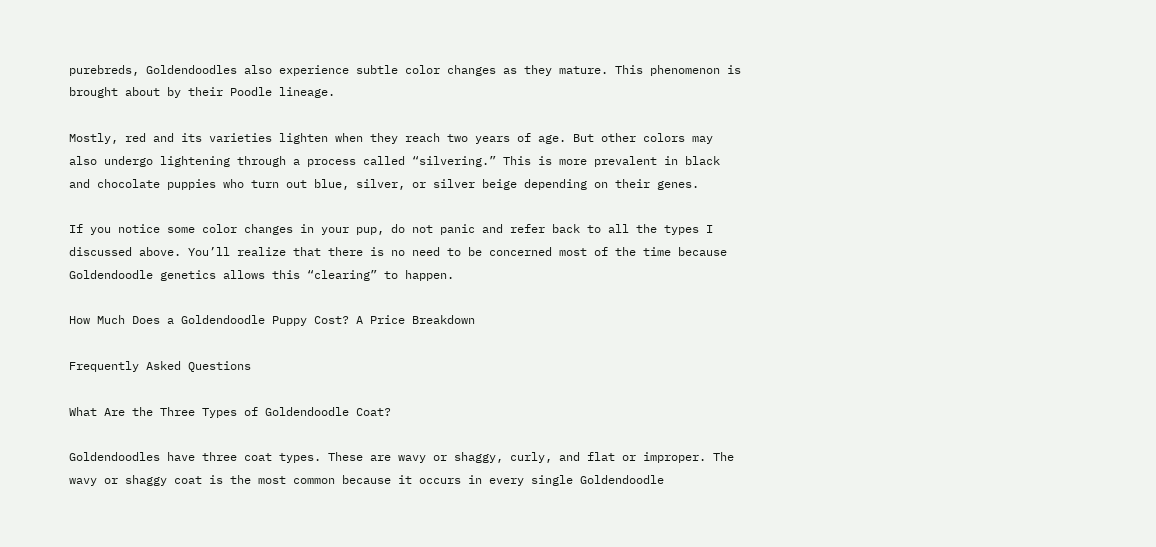purebreds, Goldendoodles also experience subtle color changes as they mature. This phenomenon is brought about by their Poodle lineage.

Mostly, red and its varieties lighten when they reach two years of age. But other colors may also undergo lightening through a process called “silvering.” This is more prevalent in black and chocolate puppies who turn out blue, silver, or silver beige depending on their genes.

If you notice some color changes in your pup, do not panic and refer back to all the types I discussed above. You’ll realize that there is no need to be concerned most of the time because Goldendoodle genetics allows this “clearing” to happen.

How Much Does a Goldendoodle Puppy Cost? A Price Breakdown

Frequently Asked Questions

What Are the Three Types of Goldendoodle Coat?

Goldendoodles have three coat types. These are wavy or shaggy, curly, and flat or improper. The wavy or shaggy coat is the most common because it occurs in every single Goldendoodle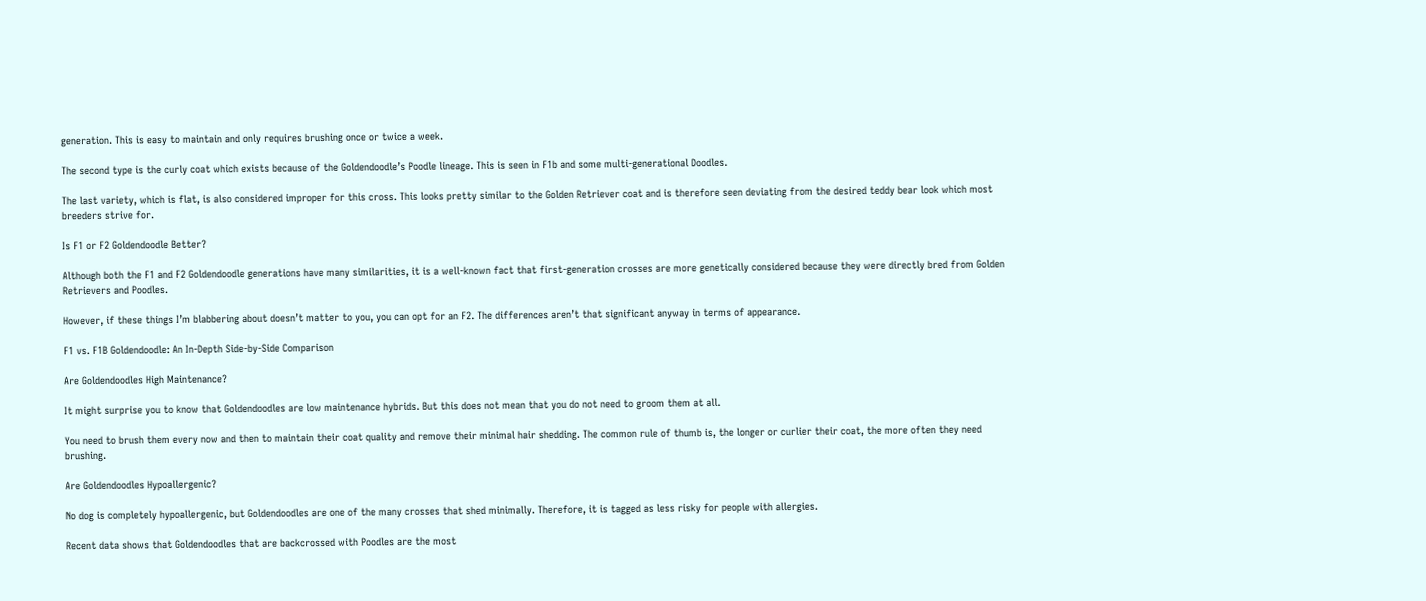generation. This is easy to maintain and only requires brushing once or twice a week.

The second type is the curly coat which exists because of the Goldendoodle’s Poodle lineage. This is seen in F1b and some multi-generational Doodles.

The last variety, which is flat, is also considered improper for this cross. This looks pretty similar to the Golden Retriever coat and is therefore seen deviating from the desired teddy bear look which most breeders strive for.

Is F1 or F2 Goldendoodle Better?

Although both the F1 and F2 Goldendoodle generations have many similarities, it is a well-known fact that first-generation crosses are more genetically considered because they were directly bred from Golden Retrievers and Poodles.

However, if these things I’m blabbering about doesn’t matter to you, you can opt for an F2. The differences aren’t that significant anyway in terms of appearance.

F1 vs. F1B Goldendoodle: An In-Depth Side-by-Side Comparison

Are Goldendoodles High Maintenance?

It might surprise you to know that Goldendoodles are low maintenance hybrids. But this does not mean that you do not need to groom them at all.

You need to brush them every now and then to maintain their coat quality and remove their minimal hair shedding. The common rule of thumb is, the longer or curlier their coat, the more often they need brushing.

Are Goldendoodles Hypoallergenic?

No dog is completely hypoallergenic, but Goldendoodles are one of the many crosses that shed minimally. Therefore, it is tagged as less risky for people with allergies.

Recent data shows that Goldendoodles that are backcrossed with Poodles are the most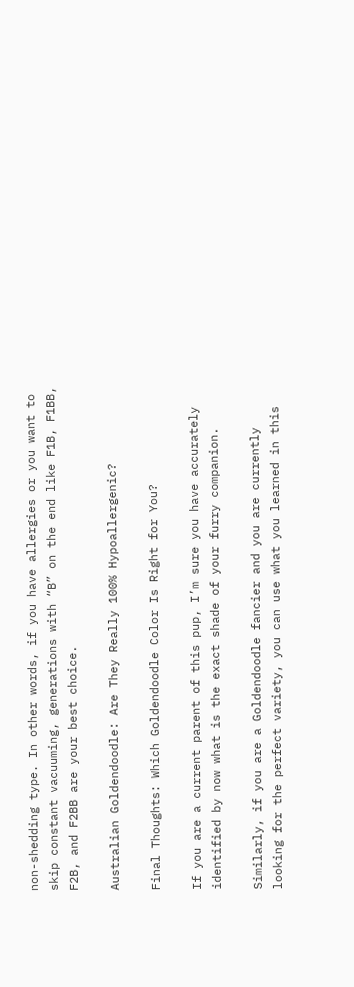non-shedding type. In other words, if you have allergies or you want to skip constant vacuuming, generations with “B” on the end like F1B, F1BB, F2B, and F2BB are your best choice.

Australian Goldendoodle: Are They Really 100% Hypoallergenic?

Final Thoughts: Which Goldendoodle Color Is Right for You?

If you are a current parent of this pup, I’m sure you have accurately identified by now what is the exact shade of your furry companion.

Similarly, if you are a Goldendoodle fancier and you are currently looking for the perfect variety, you can use what you learned in this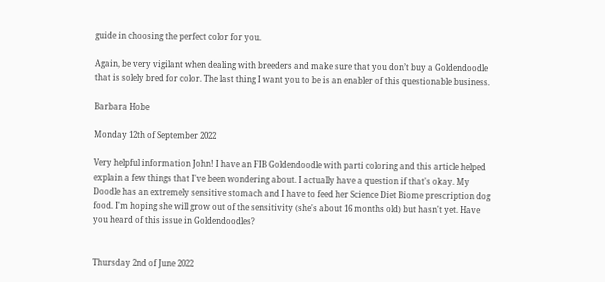guide in choosing the perfect color for you.

Again, be very vigilant when dealing with breeders and make sure that you don’t buy a Goldendoodle that is solely bred for color. The last thing I want you to be is an enabler of this questionable business.

Barbara Hobe

Monday 12th of September 2022

Very helpful information John! I have an FIB Goldendoodle with parti coloring and this article helped explain a few things that I've been wondering about. I actually have a question if that's okay. My Doodle has an extremely sensitive stomach and I have to feed her Science Diet Biome prescription dog food. I'm hoping she will grow out of the sensitivity (she's about 16 months old) but hasn't yet. Have you heard of this issue in Goldendoodles?


Thursday 2nd of June 2022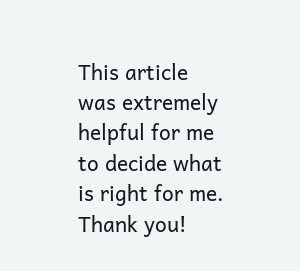This article was extremely helpful for me to decide what is right for me. Thank you!